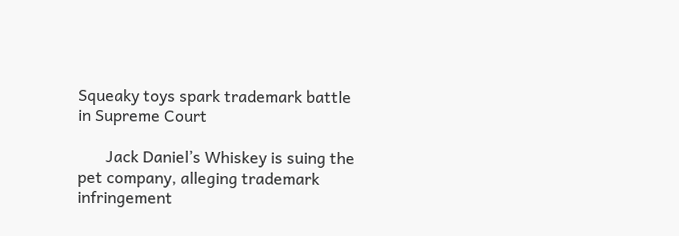Squeaky toys spark trademark battle in Supreme Court

       Jack Daniel’s Whiskey is suing the pet company, alleging trademark infringement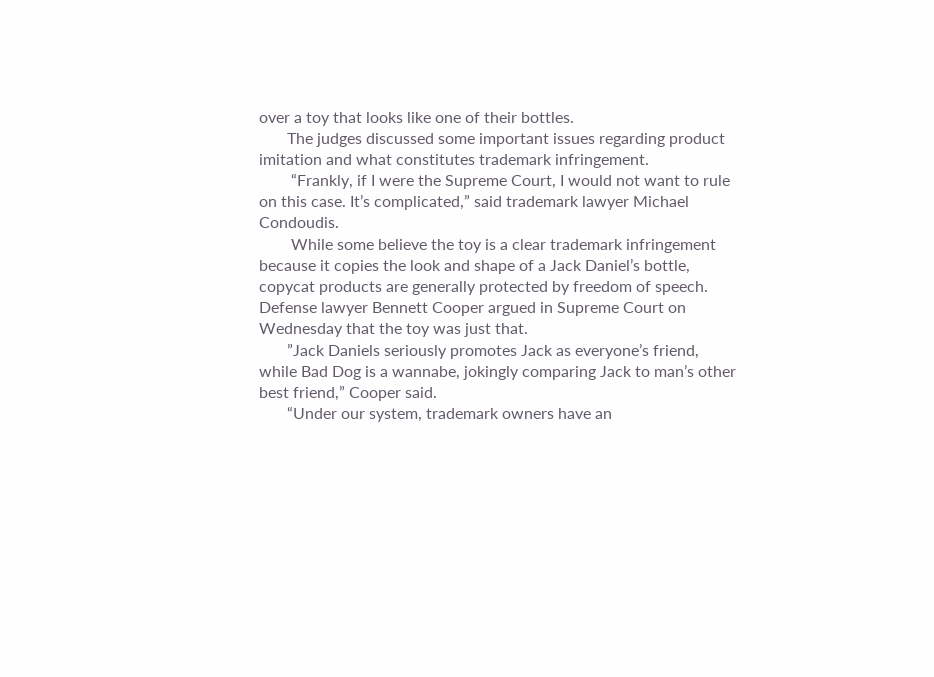over a toy that looks like one of their bottles.
       The judges discussed some important issues regarding product imitation and what constitutes trademark infringement.
        “Frankly, if I were the Supreme Court, I would not want to rule on this case. It’s complicated,” said trademark lawyer Michael Condoudis.
        While some believe the toy is a clear trademark infringement because it copies the look and shape of a Jack Daniel’s bottle, copycat products are generally protected by freedom of speech. Defense lawyer Bennett Cooper argued in Supreme Court on Wednesday that the toy was just that.
       ”Jack Daniels seriously promotes Jack as everyone’s friend, while Bad Dog is a wannabe, jokingly comparing Jack to man’s other best friend,” Cooper said.
       “Under our system, trademark owners have an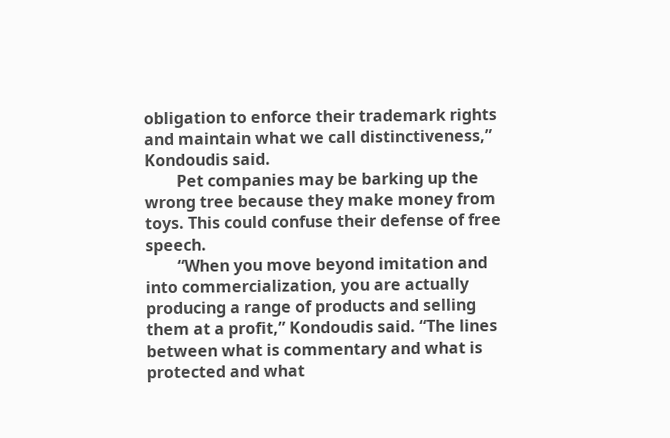obligation to enforce their trademark rights and maintain what we call distinctiveness,” Kondoudis said.
        Pet companies may be barking up the wrong tree because they make money from toys. This could confuse their defense of free speech.
        “When you move beyond imitation and into commercialization, you are actually producing a range of products and selling them at a profit,” Kondoudis said. “The lines between what is commentary and what is protected and what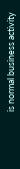is normal business activity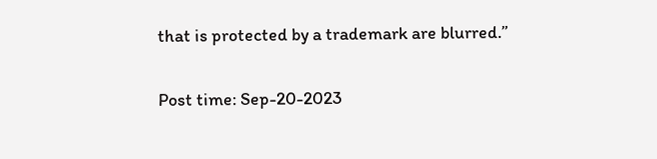that is protected by a trademark are blurred.”

Post time: Sep-20-2023